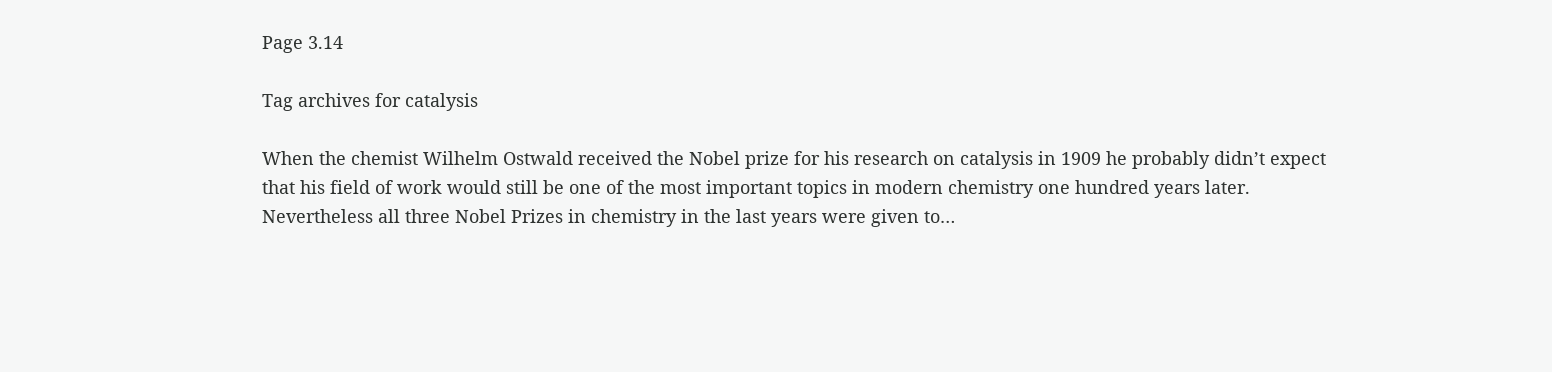Page 3.14

Tag archives for catalysis

When the chemist Wilhelm Ostwald received the Nobel prize for his research on catalysis in 1909 he probably didn’t expect that his field of work would still be one of the most important topics in modern chemistry one hundred years later. Nevertheless all three Nobel Prizes in chemistry in the last years were given to…